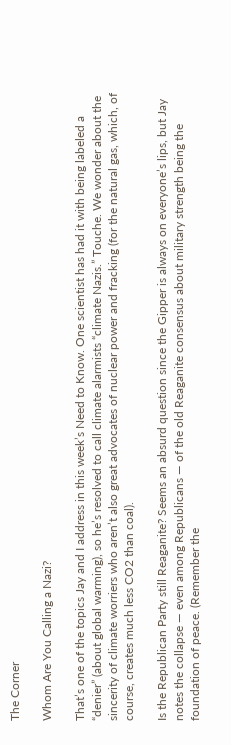The Corner

Whom Are You Calling a Nazi?

That’s one of the topics Jay and I address in this week’s Need to Know. One scientist has had it with being labeled a “denier” (about global warming), so he’s resolved to call climate alarmists “climate Nazis.” Touche. We wonder about the sincerity of climate worriers who aren’t also great advocates of nuclear power and fracking (for the natural gas, which, of course, creates much less CO2 than coal).

Is the Republican Party still Reaganite? Seems an absurd question since the Gipper is always on everyone’s lips, but Jay notes the collapse — even among Republicans — of the old Reaganite consensus about military strength being the foundation of peace. (Remember the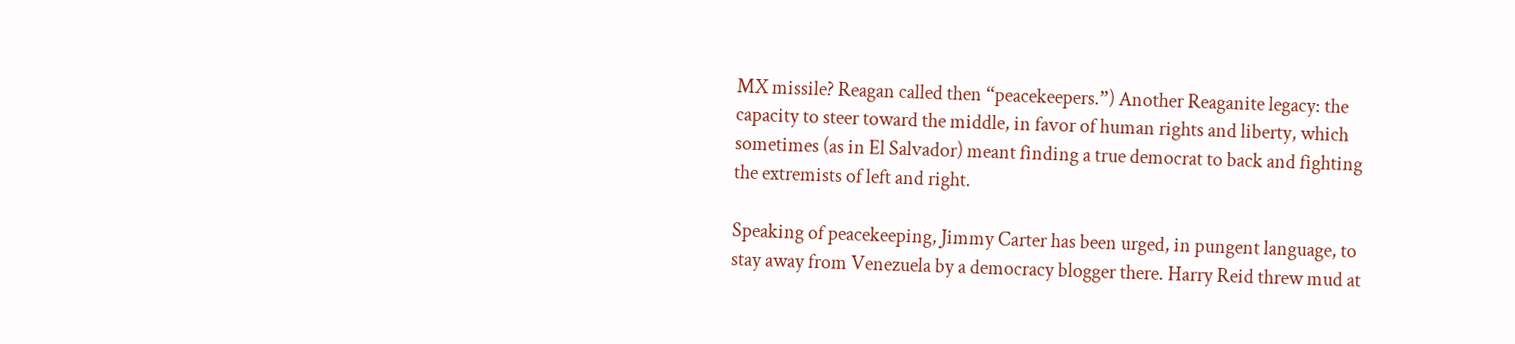MX missile? Reagan called then “peacekeepers.”) Another Reaganite legacy: the capacity to steer toward the middle, in favor of human rights and liberty, which sometimes (as in El Salvador) meant finding a true democrat to back and fighting the extremists of left and right.

Speaking of peacekeeping, Jimmy Carter has been urged, in pungent language, to stay away from Venezuela by a democracy blogger there. Harry Reid threw mud at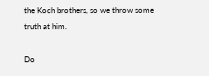the Koch brothers, so we throw some truth at him.

Do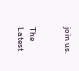join us.


The Latest